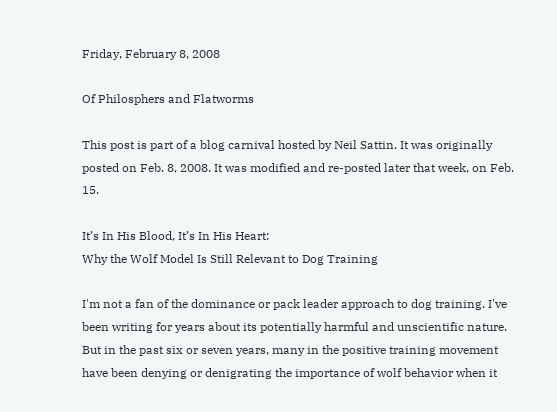Friday, February 8, 2008

Of Philosphers and Flatworms

This post is part of a blog carnival hosted by Neil Sattin. It was originally posted on Feb. 8, 2008. It was modified and re-posted later that week, on Feb. 15.

It’s In His Blood, It’s In His Heart:
Why the Wolf Model Is Still Relevant to Dog Training

I'm not a fan of the dominance or pack leader approach to dog training. I've been writing for years about its potentially harmful and unscientific nature. But in the past six or seven years, many in the positive training movement have been denying or denigrating the importance of wolf behavior when it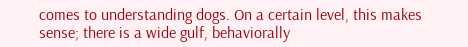comes to understanding dogs. On a certain level, this makes sense; there is a wide gulf, behaviorally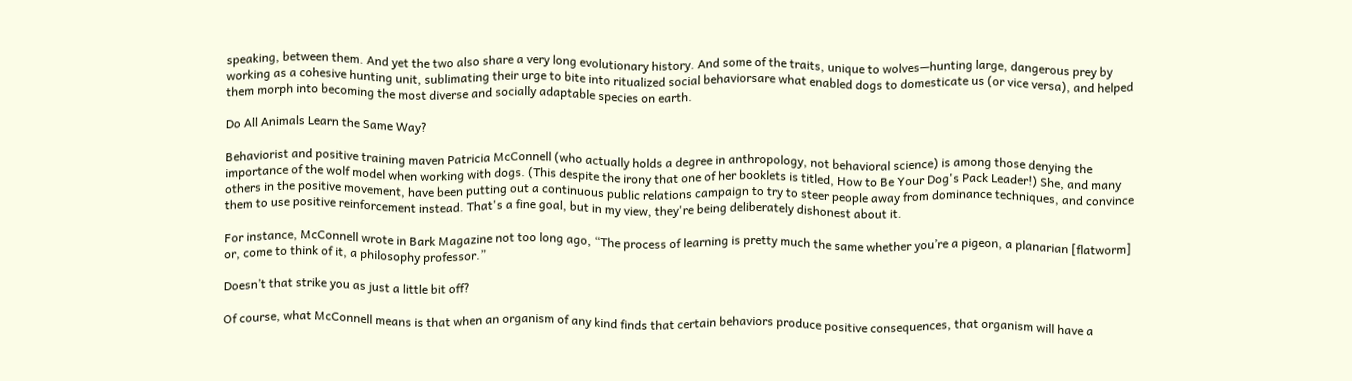speaking, between them. And yet the two also share a very long evolutionary history. And some of the traits, unique to wolves—hunting large, dangerous prey by working as a cohesive hunting unit, sublimating their urge to bite into ritualized social behaviorsare what enabled dogs to domesticate us (or vice versa), and helped them morph into becoming the most diverse and socially adaptable species on earth.

Do All Animals Learn the Same Way?

Behaviorist and positive training maven Patricia McConnell (who actually holds a degree in anthropology, not behavioral science) is among those denying the importance of the wolf model when working with dogs. (This despite the irony that one of her booklets is titled, How to Be Your Dog's Pack Leader!) She, and many others in the positive movement, have been putting out a continuous public relations campaign to try to steer people away from dominance techniques, and convince them to use positive reinforcement instead. That's a fine goal, but in my view, they're being deliberately dishonest about it.

For instance, McConnell wrote in Bark Magazine not too long ago, “The process of learning is pretty much the same whether you’re a pigeon, a planarian [flatworm] or, come to think of it, a philosophy professor.”

Doesn’t that strike you as just a little bit off?

Of course, what McConnell means is that when an organism of any kind finds that certain behaviors produce positive consequences, that organism will have a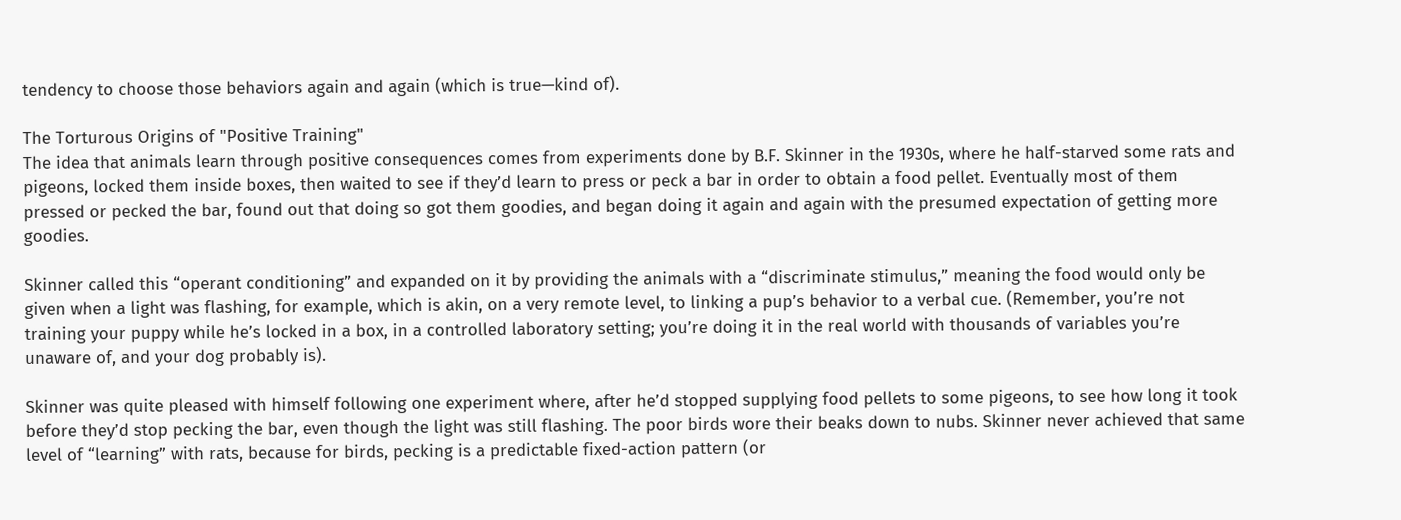tendency to choose those behaviors again and again (which is true—kind of).

The Torturous Origins of "Positive Training"
The idea that animals learn through positive consequences comes from experiments done by B.F. Skinner in the 1930s, where he half-starved some rats and pigeons, locked them inside boxes, then waited to see if they’d learn to press or peck a bar in order to obtain a food pellet. Eventually most of them pressed or pecked the bar, found out that doing so got them goodies, and began doing it again and again with the presumed expectation of getting more goodies.

Skinner called this “operant conditioning” and expanded on it by providing the animals with a “discriminate stimulus,” meaning the food would only be given when a light was flashing, for example, which is akin, on a very remote level, to linking a pup’s behavior to a verbal cue. (Remember, you’re not training your puppy while he’s locked in a box, in a controlled laboratory setting; you’re doing it in the real world with thousands of variables you’re unaware of, and your dog probably is).

Skinner was quite pleased with himself following one experiment where, after he’d stopped supplying food pellets to some pigeons, to see how long it took before they’d stop pecking the bar, even though the light was still flashing. The poor birds wore their beaks down to nubs. Skinner never achieved that same level of “learning” with rats, because for birds, pecking is a predictable fixed-action pattern (or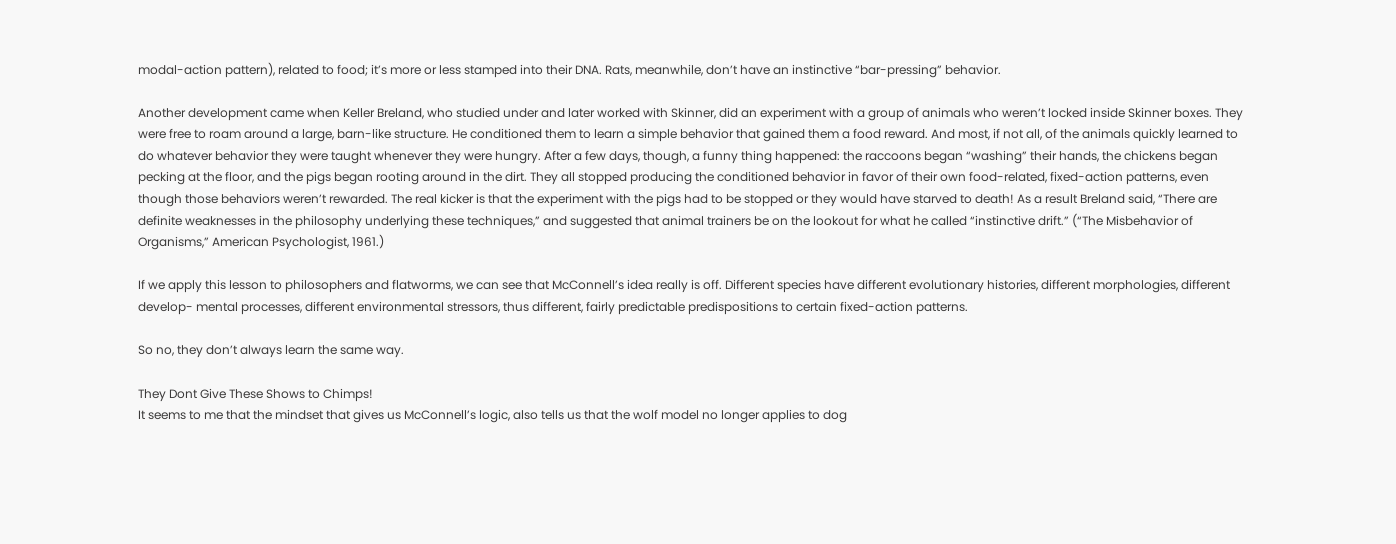modal-action pattern), related to food; it’s more or less stamped into their DNA. Rats, meanwhile, don’t have an instinctive “bar-pressing” behavior.

Another development came when Keller Breland, who studied under and later worked with Skinner, did an experiment with a group of animals who weren’t locked inside Skinner boxes. They were free to roam around a large, barn-like structure. He conditioned them to learn a simple behavior that gained them a food reward. And most, if not all, of the animals quickly learned to do whatever behavior they were taught whenever they were hungry. After a few days, though, a funny thing happened: the raccoons began “washing” their hands, the chickens began pecking at the floor, and the pigs began rooting around in the dirt. They all stopped producing the conditioned behavior in favor of their own food-related, fixed-action patterns, even though those behaviors weren’t rewarded. The real kicker is that the experiment with the pigs had to be stopped or they would have starved to death! As a result Breland said, “There are definite weaknesses in the philosophy underlying these techniques,” and suggested that animal trainers be on the lookout for what he called “instinctive drift.” (“The Misbehavior of Organisms,” American Psychologist, 1961.)

If we apply this lesson to philosophers and flatworms, we can see that McConnell’s idea really is off. Different species have different evolutionary histories, different morphologies, different develop- mental processes, different environmental stressors, thus different, fairly predictable predispositions to certain fixed-action patterns.

So no, they don’t always learn the same way.

They Dont Give These Shows to Chimps!
It seems to me that the mindset that gives us McConnell’s logic, also tells us that the wolf model no longer applies to dog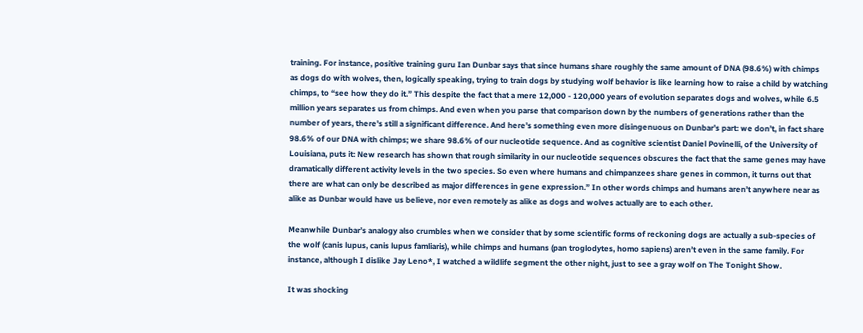training. For instance, positive training guru Ian Dunbar says that since humans share roughly the same amount of DNA (98.6%) with chimps as dogs do with wolves, then, logically speaking, trying to train dogs by studying wolf behavior is like learning how to raise a child by watching chimps, to “see how they do it.” This despite the fact that a mere 12,000 - 120,000 years of evolution separates dogs and wolves, while 6.5 million years separates us from chimps. And even when you parse that comparison down by the numbers of generations rather than the number of years, there’s still a significant difference. And here’s something even more disingenuous on Dunbar’s part: we don’t, in fact share 98.6% of our DNA with chimps; we share 98.6% of our nucleotide sequence. And as cognitive scientist Daniel Povinelli, of the University of Louisiana, puts it: New research has shown that rough similarity in our nucleotide sequences obscures the fact that the same genes may have dramatically different activity levels in the two species. So even where humans and chimpanzees share genes in common, it turns out that there are what can only be described as major differences in gene expression.” In other words chimps and humans aren’t anywhere near as alike as Dunbar would have us believe, nor even remotely as alike as dogs and wolves actually are to each other.

Meanwhile Dunbar’s analogy also crumbles when we consider that by some scientific forms of reckoning dogs are actually a sub-species of the wolf (canis lupus, canis lupus famliaris), while chimps and humans (pan troglodytes, homo sapiens) aren’t even in the same family. For instance, although I dislike Jay Leno*, I watched a wildlife segment the other night, just to see a gray wolf on The Tonight Show.

It was shocking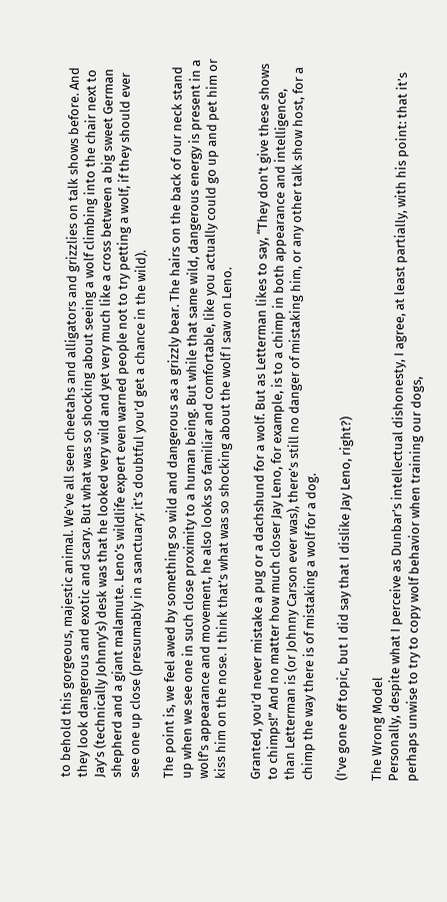to behold this gorgeous, majestic animal. We’ve all seen cheetahs and alligators and grizzlies on talk shows before. And they look dangerous and exotic and scary. But what was so shocking about seeing a wolf climbing into the chair next to Jay’s (technically Johnny’s) desk was that he looked very wild and yet very much like a cross between a big sweet German shepherd and a giant malamute. Leno’s wildlife expert even warned people not to try petting a wolf, if they should ever see one up close (presumably in a sanctuary; it’s doubtful you’d get a chance in the wild).

The point is, we feel awed by something so wild and dangerous as a grizzly bear. The hairs on the back of our neck stand up when we see one in such close proximity to a human being. But while that same wild, dangerous energy is present in a wolf’s appearance and movement, he also looks so familiar and comfortable, like you actually could go up and pet him or kiss him on the nose. I think that’s what was so shocking about the wolf I saw on Leno.

Granted, you’d never mistake a pug or a dachshund for a wolf. But as Letterman likes to say, “They don't give these shows to chimps!” And no matter how much closer Jay Leno, for example, is to a chimp in both appearance and intelligence, than Letterman is (or Johnny Carson ever was), there’s still no danger of mistaking him, or any other talk show host, for a chimp the way there is of mistaking a wolf for a dog.

(I’ve gone off topic, but I did say that I dislike Jay Leno, right?)

The Wrong Model
Personally, despite what I perceive as Dunbar’s intellectual dishonesty, I agree, at least partially, with his point: that it’s perhaps unwise to try to copy wolf behavior when training our dogs,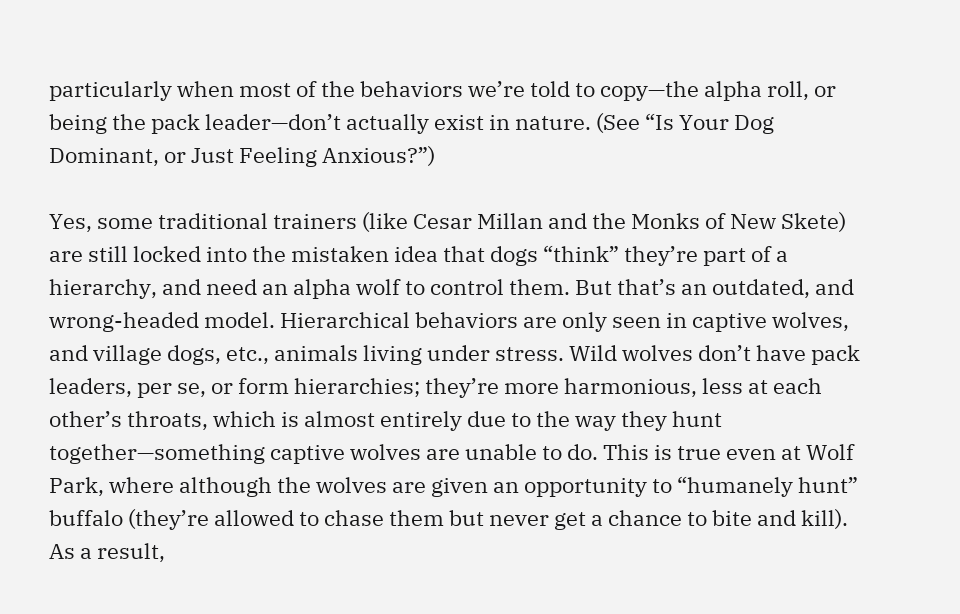particularly when most of the behaviors we’re told to copy—the alpha roll, or being the pack leader—don’t actually exist in nature. (See “Is Your Dog Dominant, or Just Feeling Anxious?”)

Yes, some traditional trainers (like Cesar Millan and the Monks of New Skete) are still locked into the mistaken idea that dogs “think” they’re part of a hierarchy, and need an alpha wolf to control them. But that’s an outdated, and wrong-headed model. Hierarchical behaviors are only seen in captive wolves, and village dogs, etc., animals living under stress. Wild wolves don’t have pack leaders, per se, or form hierarchies; they’re more harmonious, less at each other’s throats, which is almost entirely due to the way they hunt together—something captive wolves are unable to do. This is true even at Wolf Park, where although the wolves are given an opportunity to “humanely hunt” buffalo (they’re allowed to chase them but never get a chance to bite and kill). As a result,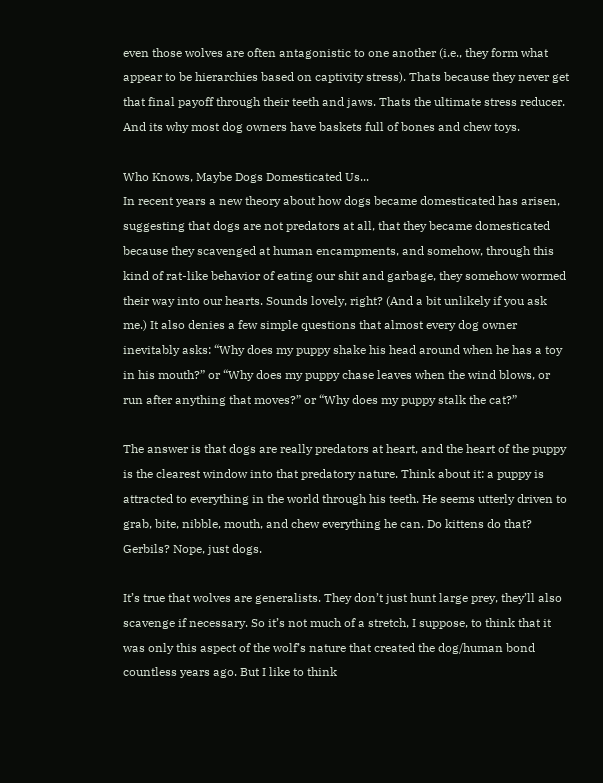even those wolves are often antagonistic to one another (i.e., they form what appear to be hierarchies based on captivity stress). Thats because they never get that final payoff through their teeth and jaws. Thats the ultimate stress reducer. And its why most dog owners have baskets full of bones and chew toys.

Who Knows, Maybe Dogs Domesticated Us...
In recent years a new theory about how dogs became domesticated has arisen, suggesting that dogs are not predators at all, that they became domesticated because they scavenged at human encampments, and somehow, through this kind of rat-like behavior of eating our shit and garbage, they somehow wormed their way into our hearts. Sounds lovely, right? (And a bit unlikely if you ask me.) It also denies a few simple questions that almost every dog owner inevitably asks: “Why does my puppy shake his head around when he has a toy in his mouth?” or “Why does my puppy chase leaves when the wind blows, or run after anything that moves?” or “Why does my puppy stalk the cat?”

The answer is that dogs are really predators at heart, and the heart of the puppy is the clearest window into that predatory nature. Think about it: a puppy is attracted to everything in the world through his teeth. He seems utterly driven to grab, bite, nibble, mouth, and chew everything he can. Do kittens do that? Gerbils? Nope, just dogs.

It’s true that wolves are generalists. They don’t just hunt large prey, they’ll also scavenge if necessary. So it’s not much of a stretch, I suppose, to think that it was only this aspect of the wolf’s nature that created the dog/human bond countless years ago. But I like to think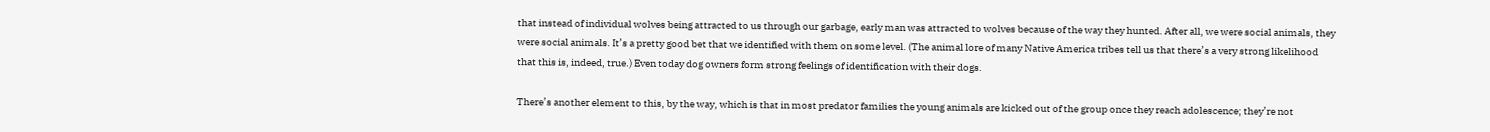that instead of individual wolves being attracted to us through our garbage, early man was attracted to wolves because of the way they hunted. After all, we were social animals, they were social animals. It’s a pretty good bet that we identified with them on some level. (The animal lore of many Native America tribes tell us that there’s a very strong likelihood that this is, indeed, true.) Even today dog owners form strong feelings of identification with their dogs.

There’s another element to this, by the way, which is that in most predator families the young animals are kicked out of the group once they reach adolescence; they’re not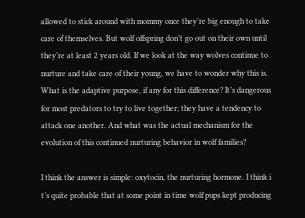allowed to stick around with mommy once they’re big enough to take care of themselves. But wolf offspring don’t go out on their own until they’re at least 2 years old. If we look at the way wolves continue to nurture and take care of their young, we have to wonder why this is. What is the adaptive purpose, if any for this difference? It’s dangerous for most predators to try to live together; they have a tendency to attack one another. And what was the actual mechanism for the evolution of this continued nurturing behavior in wolf families?

I think the answer is simple: oxytocin, the nurturing hormone. I think i
t’s quite probable that at some point in time wolf pups kept producing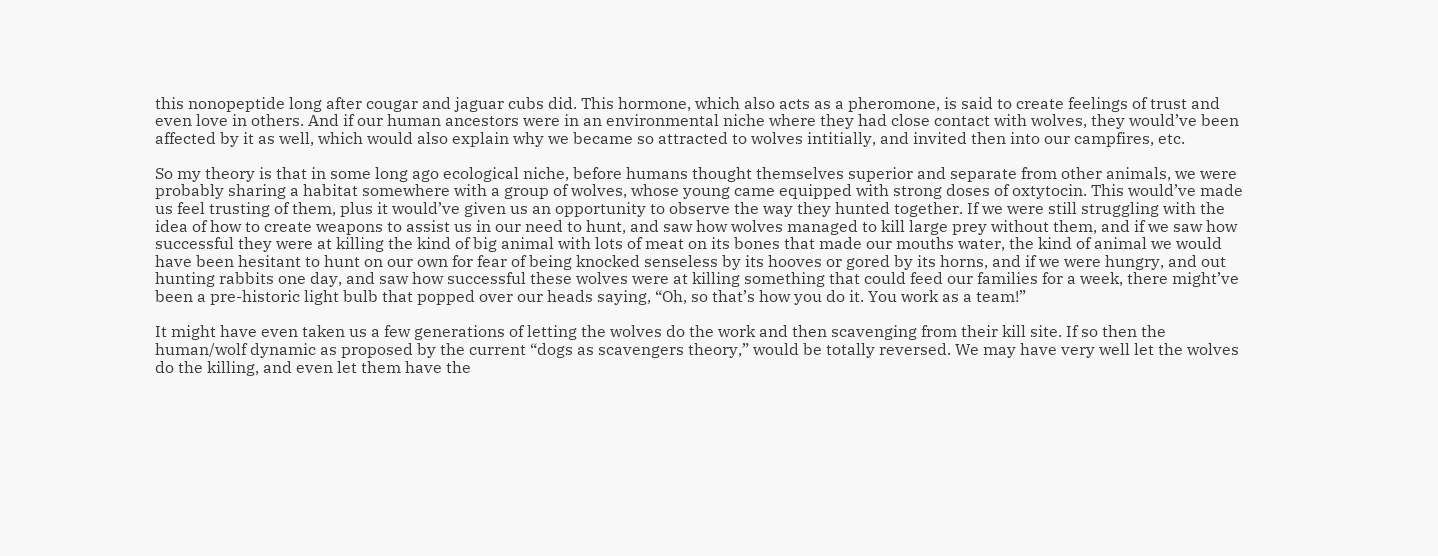this nonopeptide long after cougar and jaguar cubs did. This hormone, which also acts as a pheromone, is said to create feelings of trust and even love in others. And if our human ancestors were in an environmental niche where they had close contact with wolves, they would’ve been affected by it as well, which would also explain why we became so attracted to wolves intitially, and invited then into our campfires, etc.

So my theory is that in some long ago ecological niche, before humans thought themselves superior and separate from other animals, we were probably sharing a habitat somewhere with a group of wolves, whose young came equipped with strong doses of oxtytocin. This would’ve made us feel trusting of them, plus it would’ve given us an opportunity to observe the way they hunted together. If we were still struggling with the idea of how to create weapons to assist us in our need to hunt, and saw how wolves managed to kill large prey without them, and if we saw how successful they were at killing the kind of big animal with lots of meat on its bones that made our mouths water, the kind of animal we would have been hesitant to hunt on our own for fear of being knocked senseless by its hooves or gored by its horns, and if we were hungry, and out hunting rabbits one day, and saw how successful these wolves were at killing something that could feed our families for a week, there might’ve been a pre-historic light bulb that popped over our heads saying, “Oh, so that’s how you do it. You work as a team!”

It might have even taken us a few generations of letting the wolves do the work and then scavenging from their kill site. If so then the human/wolf dynamic as proposed by the current “dogs as scavengers theory,” would be totally reversed. We may have very well let the wolves do the killing, and even let them have the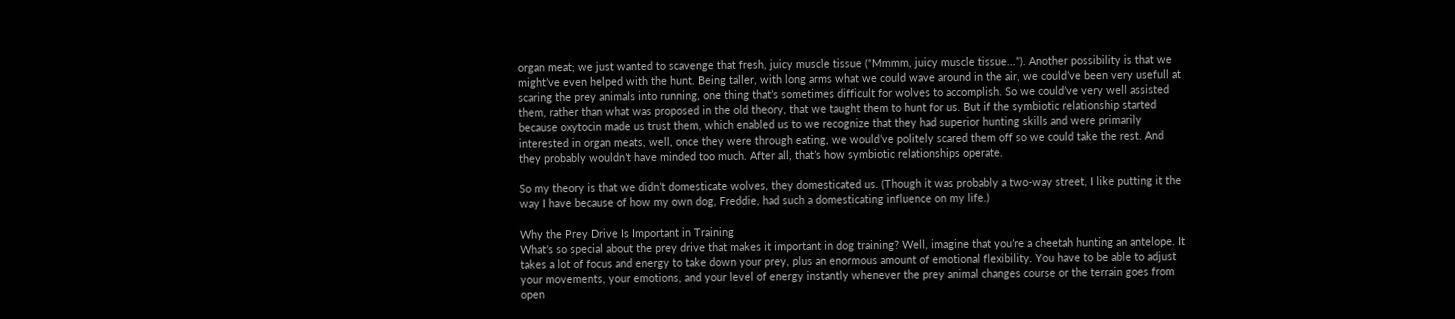organ meat; we just wanted to scavenge that fresh, juicy muscle tissue (“Mmmm, juicy muscle tissue...”). Another possibility is that we might’ve even helped with the hunt. Being taller, with long arms what we could wave around in the air, we could’ve been very usefull at scaring the prey animals into running, one thing that’s sometimes difficult for wolves to accomplish. So we could’ve very well assisted them, rather than what was proposed in the old theory, that we taught them to hunt for us. But if the symbiotic relationship started because oxytocin made us trust them, which enabled us to we recognize that they had superior hunting skills and were primarily interested in organ meats, well, once they were through eating, we would’ve politely scared them off so we could take the rest. And they probably wouldn’t have minded too much. After all, that’s how symbiotic relationships operate.

So my theory is that we didn’t domesticate wolves, they domesticated us. (Though it was probably a two-way street, I like putting it the way I have because of how my own dog, Freddie, had such a domesticating influence on my life.)

Why the Prey Drive Is Important in Training
What’s so special about the prey drive that makes it important in dog training? Well, imagine that you’re a cheetah hunting an antelope. It takes a lot of focus and energy to take down your prey, plus an enormous amount of emotional flexibility. You have to be able to adjust your movements, your emotions, and your level of energy instantly whenever the prey animal changes course or the terrain goes from open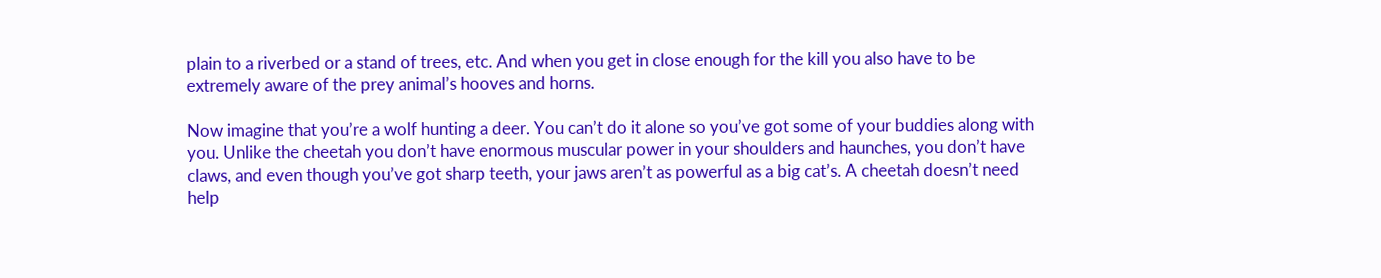plain to a riverbed or a stand of trees, etc. And when you get in close enough for the kill you also have to be extremely aware of the prey animal’s hooves and horns.

Now imagine that you’re a wolf hunting a deer. You can’t do it alone so you’ve got some of your buddies along with you. Unlike the cheetah you don’t have enormous muscular power in your shoulders and haunches, you don’t have claws, and even though you’ve got sharp teeth, your jaws aren’t as powerful as a big cat’s. A cheetah doesn’t need help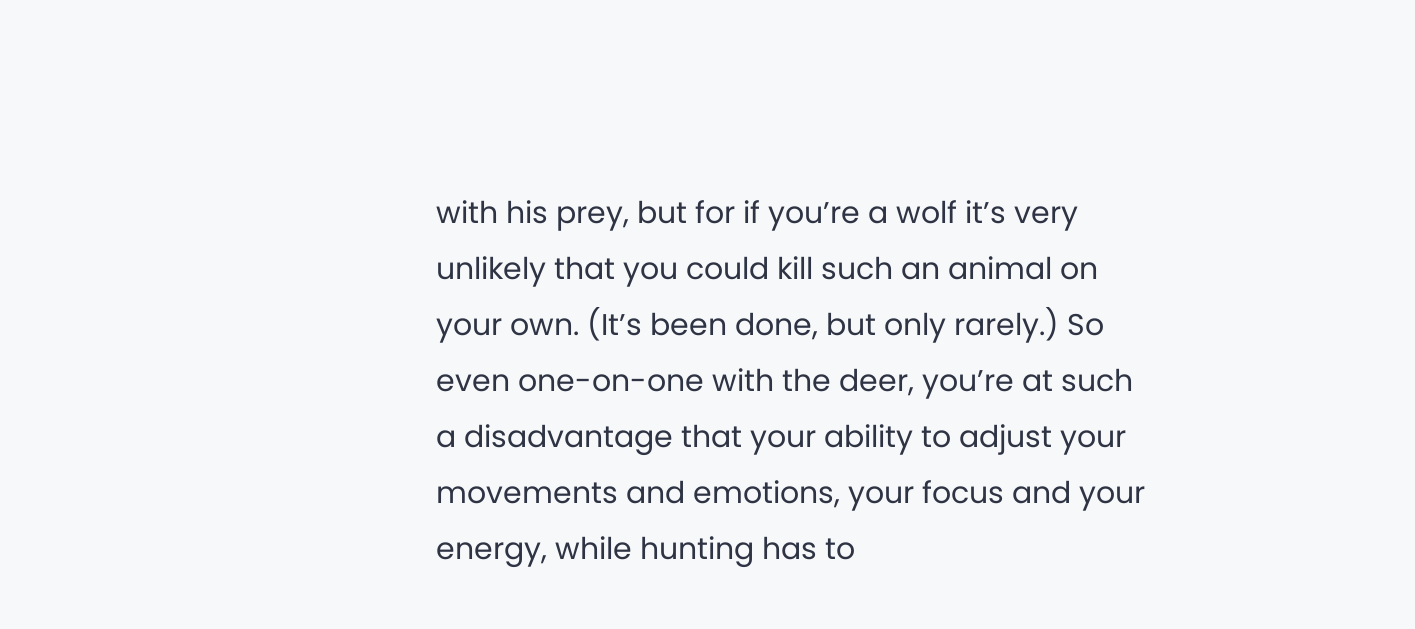with his prey, but for if you’re a wolf it’s very unlikely that you could kill such an animal on your own. (It’s been done, but only rarely.) So even one-on-one with the deer, you’re at such a disadvantage that your ability to adjust your movements and emotions, your focus and your energy, while hunting has to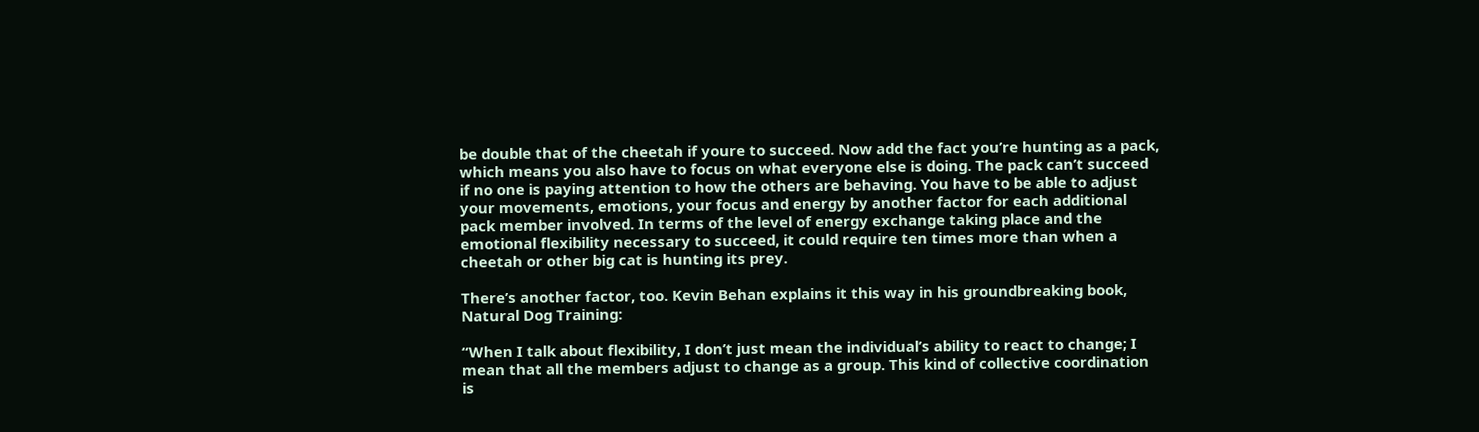be double that of the cheetah if youre to succeed. Now add the fact you’re hunting as a pack, which means you also have to focus on what everyone else is doing. The pack can’t succeed if no one is paying attention to how the others are behaving. You have to be able to adjust your movements, emotions, your focus and energy by another factor for each additional pack member involved. In terms of the level of energy exchange taking place and the emotional flexibility necessary to succeed, it could require ten times more than when a cheetah or other big cat is hunting its prey.

There’s another factor, too. Kevin Behan explains it this way in his groundbreaking book, Natural Dog Training:

“When I talk about flexibility, I don’t just mean the individual’s ability to react to change; I mean that all the members adjust to change as a group. This kind of collective coordination is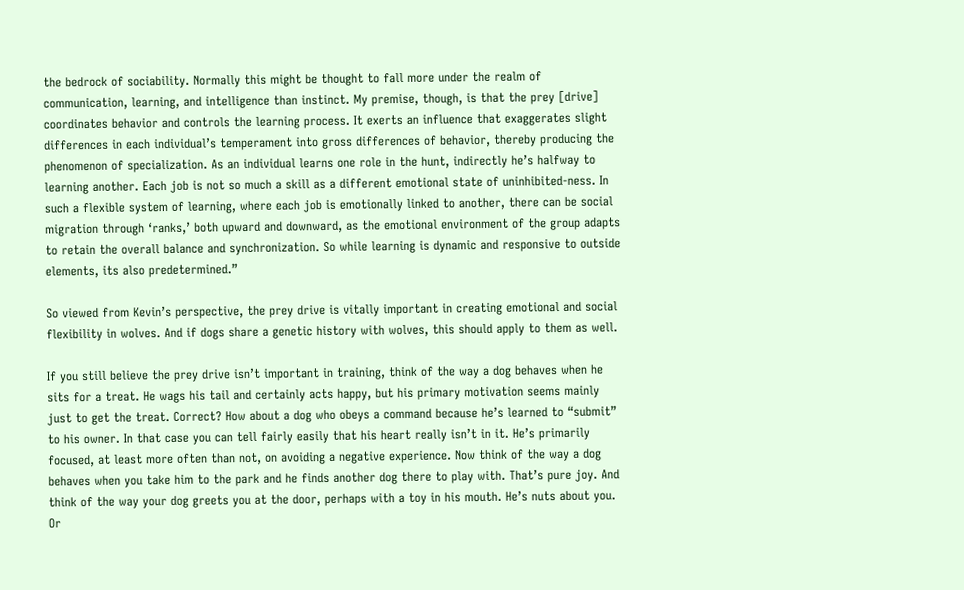the bedrock of sociability. Normally this might be thought to fall more under the realm of communication, learning, and intelligence than instinct. My premise, though, is that the prey [drive] coordinates behavior and controls the learning process. It exerts an influence that exaggerates slight differences in each individual’s temperament into gross differences of behavior, thereby producing the phenomenon of specialization. As an individual learns one role in the hunt, indirectly he’s halfway to learning another. Each job is not so much a skill as a different emotional state of uninhibited-ness. In such a flexible system of learning, where each job is emotionally linked to another, there can be social migration through ‘ranks,’ both upward and downward, as the emotional environment of the group adapts to retain the overall balance and synchronization. So while learning is dynamic and responsive to outside elements, its also predetermined.”

So viewed from Kevin’s perspective, the prey drive is vitally important in creating emotional and social flexibility in wolves. And if dogs share a genetic history with wolves, this should apply to them as well.

If you still believe the prey drive isn’t important in training, think of the way a dog behaves when he sits for a treat. He wags his tail and certainly acts happy, but his primary motivation seems mainly just to get the treat. Correct? How about a dog who obeys a command because he’s learned to “submit” to his owner. In that case you can tell fairly easily that his heart really isn’t in it. He’s primarily focused, at least more often than not, on avoiding a negative experience. Now think of the way a dog behaves when you take him to the park and he finds another dog there to play with. That’s pure joy. And think of the way your dog greets you at the door, perhaps with a toy in his mouth. He’s nuts about you. Or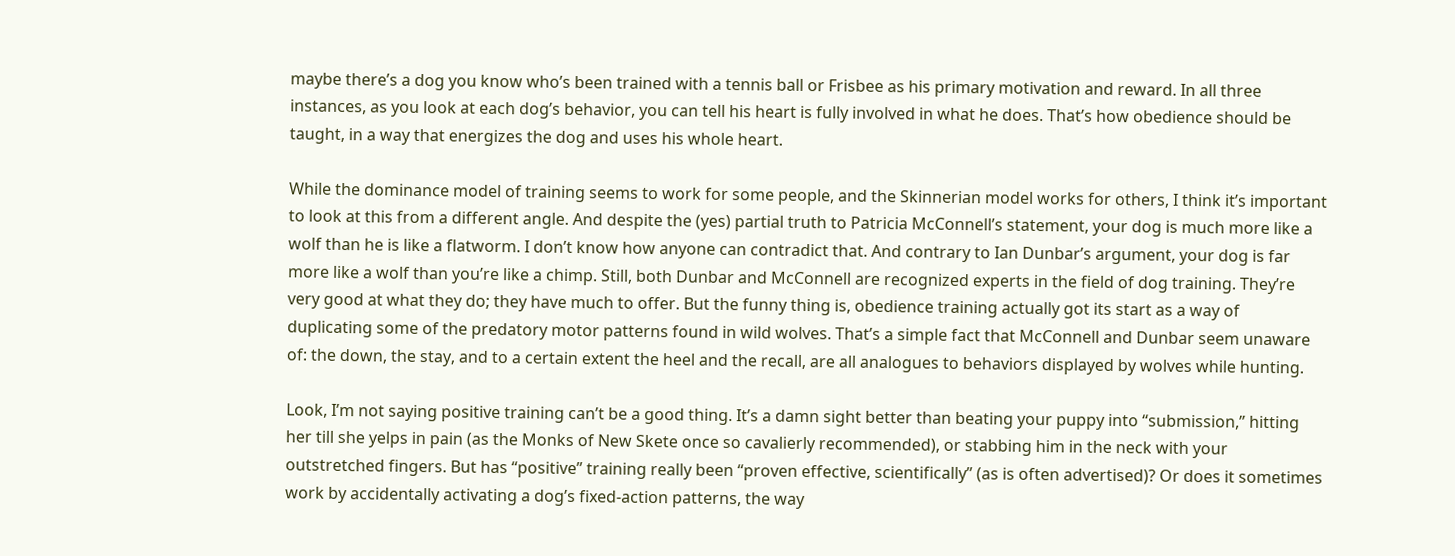maybe there’s a dog you know who’s been trained with a tennis ball or Frisbee as his primary motivation and reward. In all three instances, as you look at each dog’s behavior, you can tell his heart is fully involved in what he does. That’s how obedience should be taught, in a way that energizes the dog and uses his whole heart.

While the dominance model of training seems to work for some people, and the Skinnerian model works for others, I think it’s important to look at this from a different angle. And despite the (yes) partial truth to Patricia McConnell’s statement, your dog is much more like a wolf than he is like a flatworm. I don’t know how anyone can contradict that. And contrary to Ian Dunbar’s argument, your dog is far more like a wolf than you’re like a chimp. Still, both Dunbar and McConnell are recognized experts in the field of dog training. They’re very good at what they do; they have much to offer. But the funny thing is, obedience training actually got its start as a way of duplicating some of the predatory motor patterns found in wild wolves. That’s a simple fact that McConnell and Dunbar seem unaware of: the down, the stay, and to a certain extent the heel and the recall, are all analogues to behaviors displayed by wolves while hunting.

Look, I’m not saying positive training can’t be a good thing. It’s a damn sight better than beating your puppy into “submission,” hitting her till she yelps in pain (as the Monks of New Skete once so cavalierly recommended), or stabbing him in the neck with your outstretched fingers. But has “positive” training really been “proven effective, scientifically” (as is often advertised)? Or does it sometimes work by accidentally activating a dog’s fixed-action patterns, the way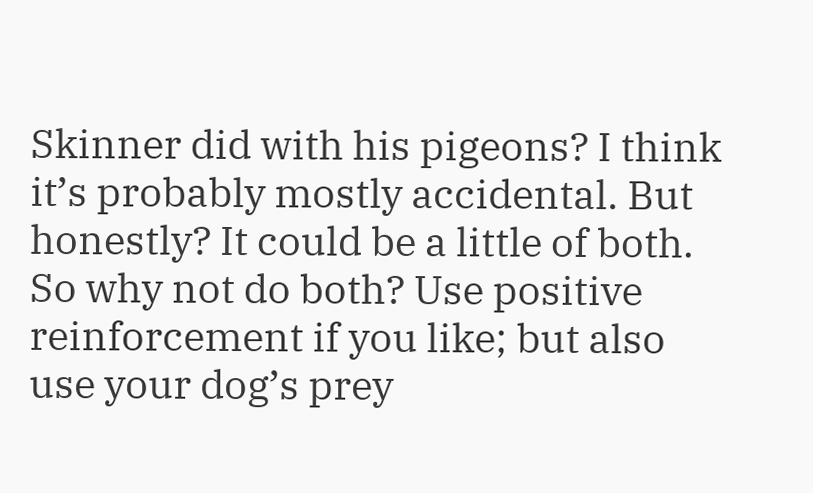Skinner did with his pigeons? I think it’s probably mostly accidental. But honestly? It could be a little of both. So why not do both? Use positive reinforcement if you like; but also use your dog’s prey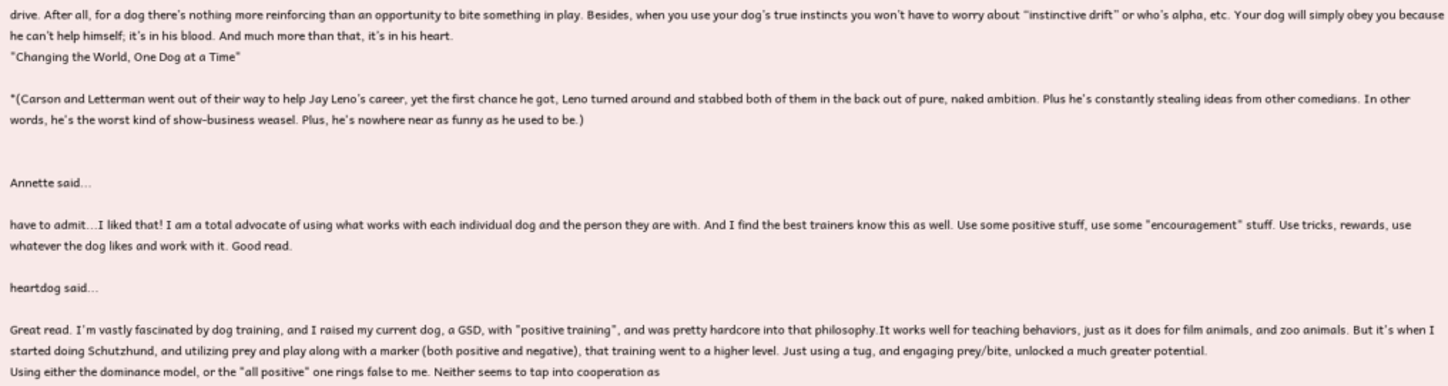drive. After all, for a dog there’s nothing more reinforcing than an opportunity to bite something in play. Besides, when you use your dog’s true instincts you won’t have to worry about “instinctive drift” or who’s alpha, etc. Your dog will simply obey you because he can’t help himself; it’s in his blood. And much more than that, it’s in his heart.
"Changing the World, One Dog at a Time"

*(Carson and Letterman went out of their way to help Jay Leno’s career, yet the first chance he got, Leno turned around and stabbed both of them in the back out of pure, naked ambition. Plus he's constantly stealing ideas from other comedians. In other words, he's the worst kind of show-business weasel. Plus, he's nowhere near as funny as he used to be.)


Annette said...

have to admit...I liked that! I am a total advocate of using what works with each individual dog and the person they are with. And I find the best trainers know this as well. Use some positive stuff, use some "encouragement" stuff. Use tricks, rewards, use whatever the dog likes and work with it. Good read.

heartdog said...

Great read. I'm vastly fascinated by dog training, and I raised my current dog, a GSD, with "positive training", and was pretty hardcore into that philosophy.It works well for teaching behaviors, just as it does for film animals, and zoo animals. But it's when I started doing Schutzhund, and utilizing prey and play along with a marker (both positive and negative), that training went to a higher level. Just using a tug, and engaging prey/bite, unlocked a much greater potential.
Using either the dominance model, or the "all positive" one rings false to me. Neither seems to tap into cooperation as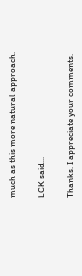much as this more natural approach.

LCK said...

Thanks. I appreciate your comments.